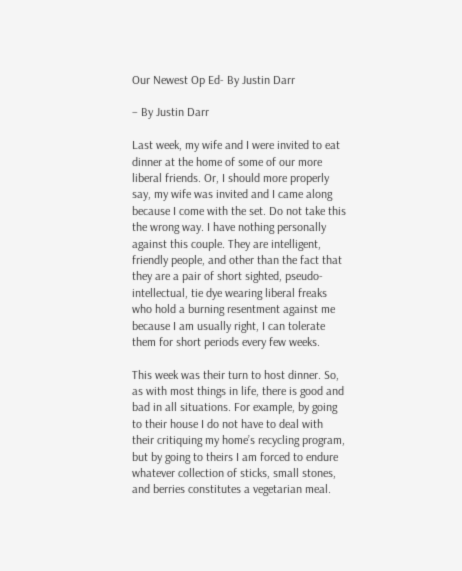Our Newest Op Ed- By Justin Darr

– By Justin Darr

Last week, my wife and I were invited to eat dinner at the home of some of our more liberal friends. Or, I should more properly say, my wife was invited and I came along because I come with the set. Do not take this the wrong way. I have nothing personally against this couple. They are intelligent, friendly people, and other than the fact that they are a pair of short sighted, pseudo-intellectual, tie dye wearing liberal freaks who hold a burning resentment against me because I am usually right, I can tolerate them for short periods every few weeks.

This week was their turn to host dinner. So, as with most things in life, there is good and bad in all situations. For example, by going to their house I do not have to deal with their critiquing my home’s recycling program, but by going to theirs I am forced to endure whatever collection of sticks, small stones, and berries constitutes a vegetarian meal.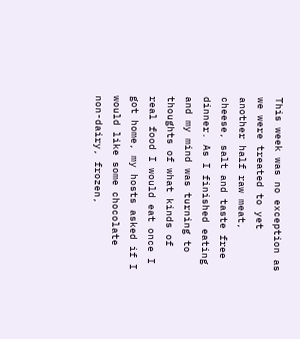This week was no exception as we were treated to yet another half raw meat, cheese, salt and taste free dinner. As I finished eating and my mind was turning to thoughts of what kinds of real food I would eat once I got home, my hosts asked if I would like some chocolate non-dairy, frozen,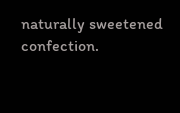naturally sweetened confection.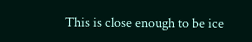This is close enough to be ice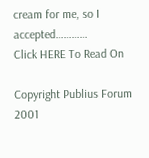cream for me, so I accepted…………
Click HERE To Read On

Copyright Publius Forum 2001